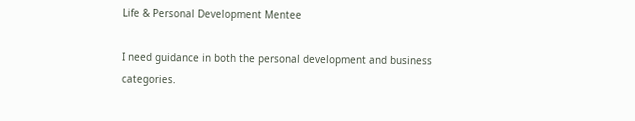Life & Personal Development Mentee

I need guidance in both the personal development and business categories.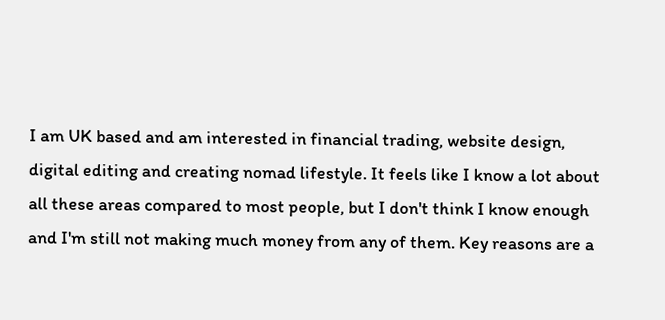I am UK based and am interested in financial trading, website design, digital editing and creating nomad lifestyle. It feels like I know a lot about all these areas compared to most people, but I don't think I know enough and I'm still not making much money from any of them. Key reasons are a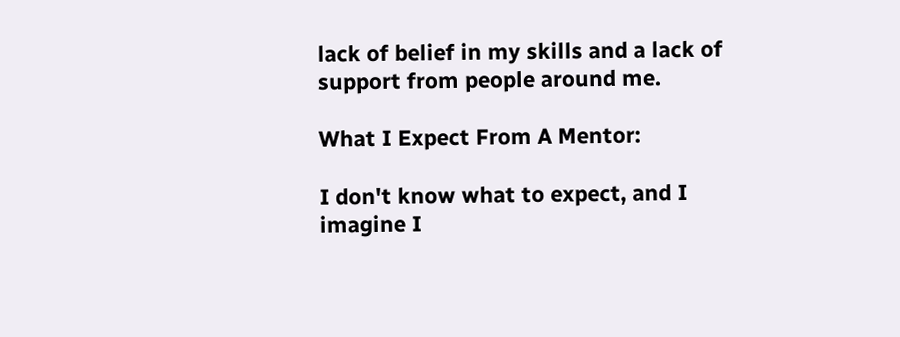lack of belief in my skills and a lack of support from people around me.

What I Expect From A Mentor:

I don't know what to expect, and I imagine I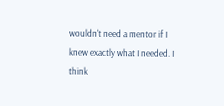wouldn't need a mentor if I knew exactly what I needed. I think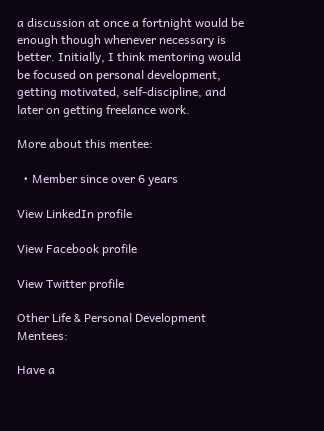a discussion at once a fortnight would be enough though whenever necessary is better. Initially, I think mentoring would be focused on personal development, getting motivated, self-discipline, and later on getting freelance work.

More about this mentee:

  • Member since over 6 years

View LinkedIn profile

View Facebook profile

View Twitter profile

Other Life & Personal Development Mentees:

Have a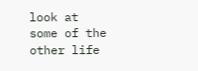look at some of the other life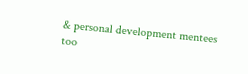& personal development mentees too